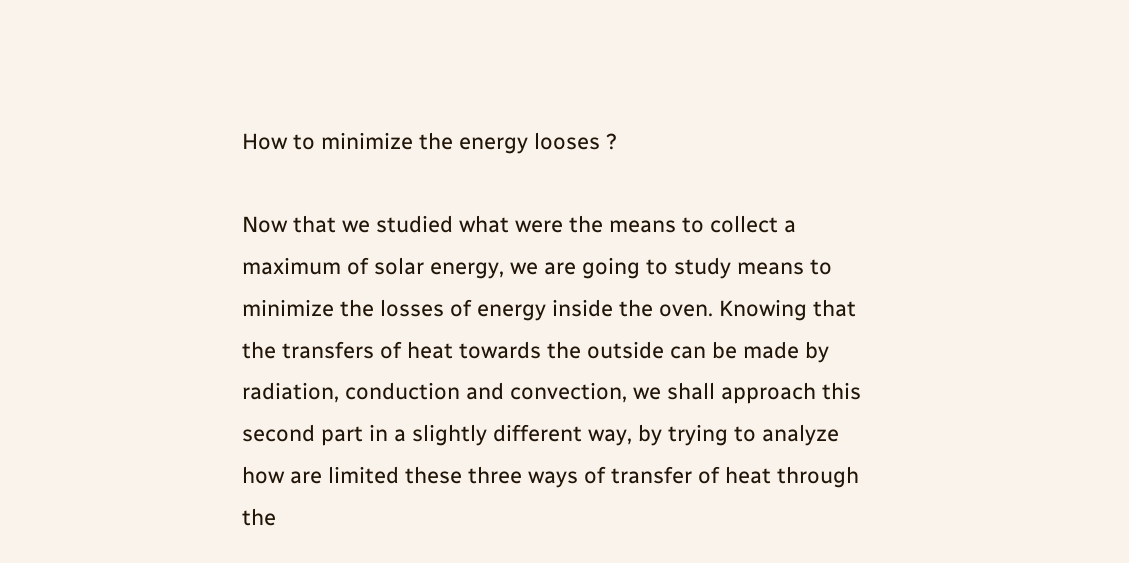How to minimize the energy looses ?

Now that we studied what were the means to collect a maximum of solar energy, we are going to study means to minimize the losses of energy inside the oven. Knowing that the transfers of heat towards the outside can be made by radiation, conduction and convection, we shall approach this second part in a slightly different way, by trying to analyze how are limited these three ways of transfer of heat through the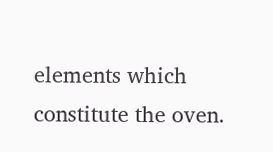elements which constitute the oven.